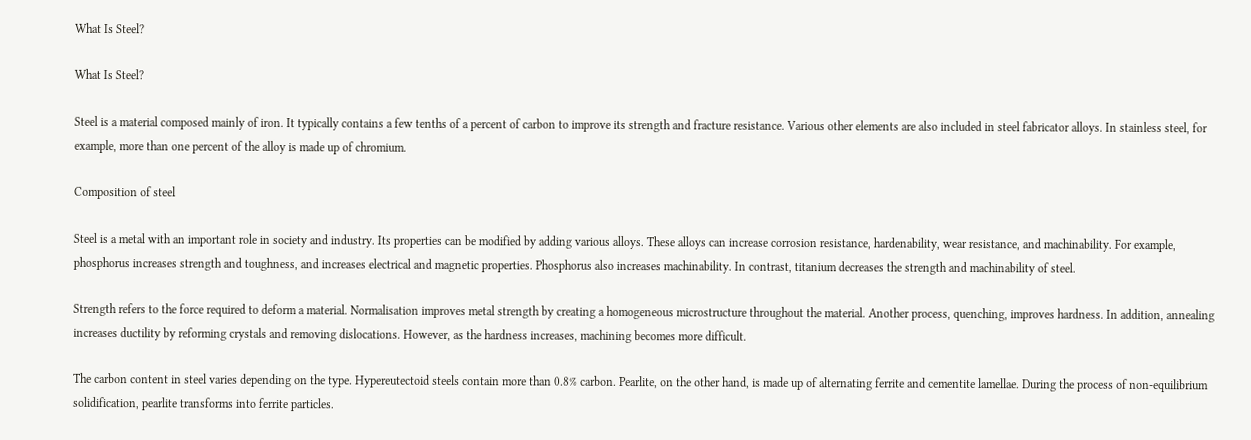What Is Steel?

What Is Steel?

Steel is a material composed mainly of iron. It typically contains a few tenths of a percent of carbon to improve its strength and fracture resistance. Various other elements are also included in steel fabricator alloys. In stainless steel, for example, more than one percent of the alloy is made up of chromium.

Composition of steel

Steel is a metal with an important role in society and industry. Its properties can be modified by adding various alloys. These alloys can increase corrosion resistance, hardenability, wear resistance, and machinability. For example, phosphorus increases strength and toughness, and increases electrical and magnetic properties. Phosphorus also increases machinability. In contrast, titanium decreases the strength and machinability of steel.

Strength refers to the force required to deform a material. Normalisation improves metal strength by creating a homogeneous microstructure throughout the material. Another process, quenching, improves hardness. In addition, annealing increases ductility by reforming crystals and removing dislocations. However, as the hardness increases, machining becomes more difficult.

The carbon content in steel varies depending on the type. Hypereutectoid steels contain more than 0.8% carbon. Pearlite, on the other hand, is made up of alternating ferrite and cementite lamellae. During the process of non-equilibrium solidification, pearlite transforms into ferrite particles.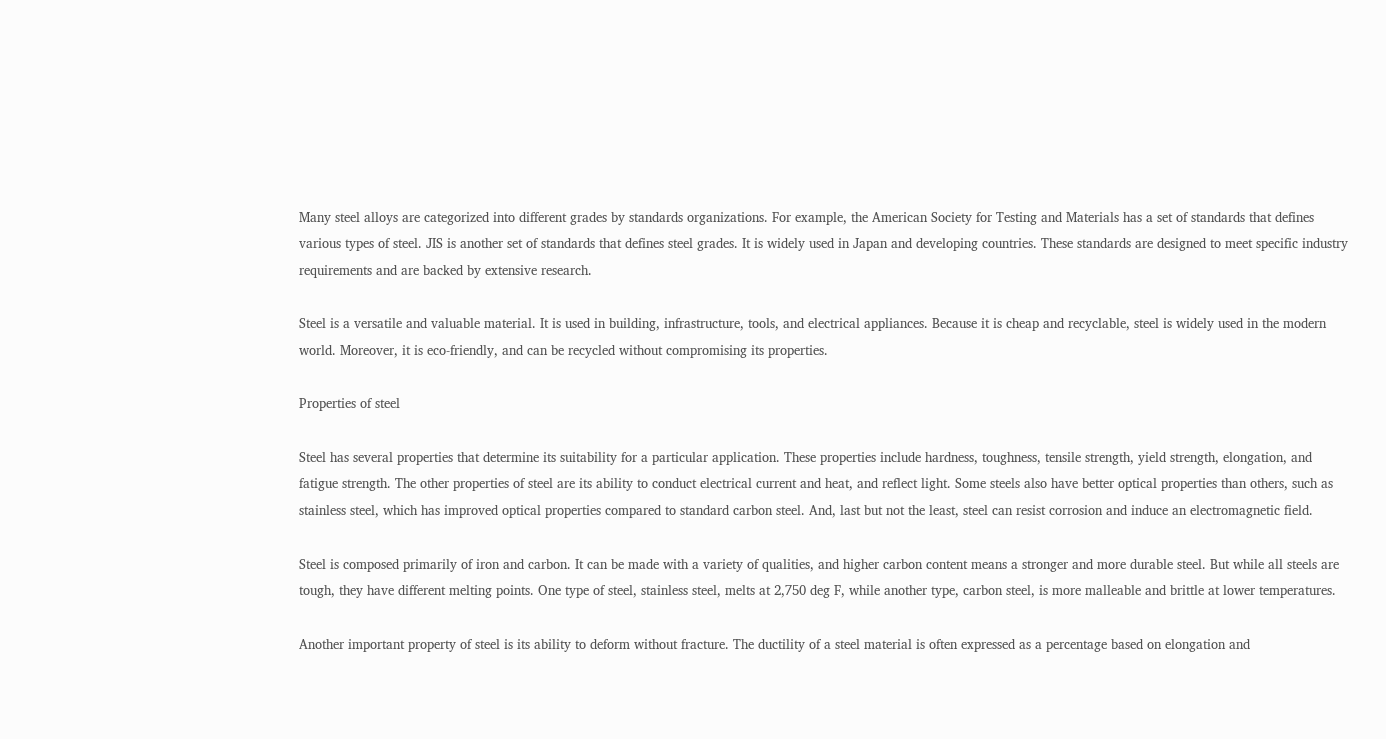Many steel alloys are categorized into different grades by standards organizations. For example, the American Society for Testing and Materials has a set of standards that defines various types of steel. JIS is another set of standards that defines steel grades. It is widely used in Japan and developing countries. These standards are designed to meet specific industry requirements and are backed by extensive research.

Steel is a versatile and valuable material. It is used in building, infrastructure, tools, and electrical appliances. Because it is cheap and recyclable, steel is widely used in the modern world. Moreover, it is eco-friendly, and can be recycled without compromising its properties.

Properties of steel

Steel has several properties that determine its suitability for a particular application. These properties include hardness, toughness, tensile strength, yield strength, elongation, and fatigue strength. The other properties of steel are its ability to conduct electrical current and heat, and reflect light. Some steels also have better optical properties than others, such as stainless steel, which has improved optical properties compared to standard carbon steel. And, last but not the least, steel can resist corrosion and induce an electromagnetic field.

Steel is composed primarily of iron and carbon. It can be made with a variety of qualities, and higher carbon content means a stronger and more durable steel. But while all steels are tough, they have different melting points. One type of steel, stainless steel, melts at 2,750 deg F, while another type, carbon steel, is more malleable and brittle at lower temperatures.

Another important property of steel is its ability to deform without fracture. The ductility of a steel material is often expressed as a percentage based on elongation and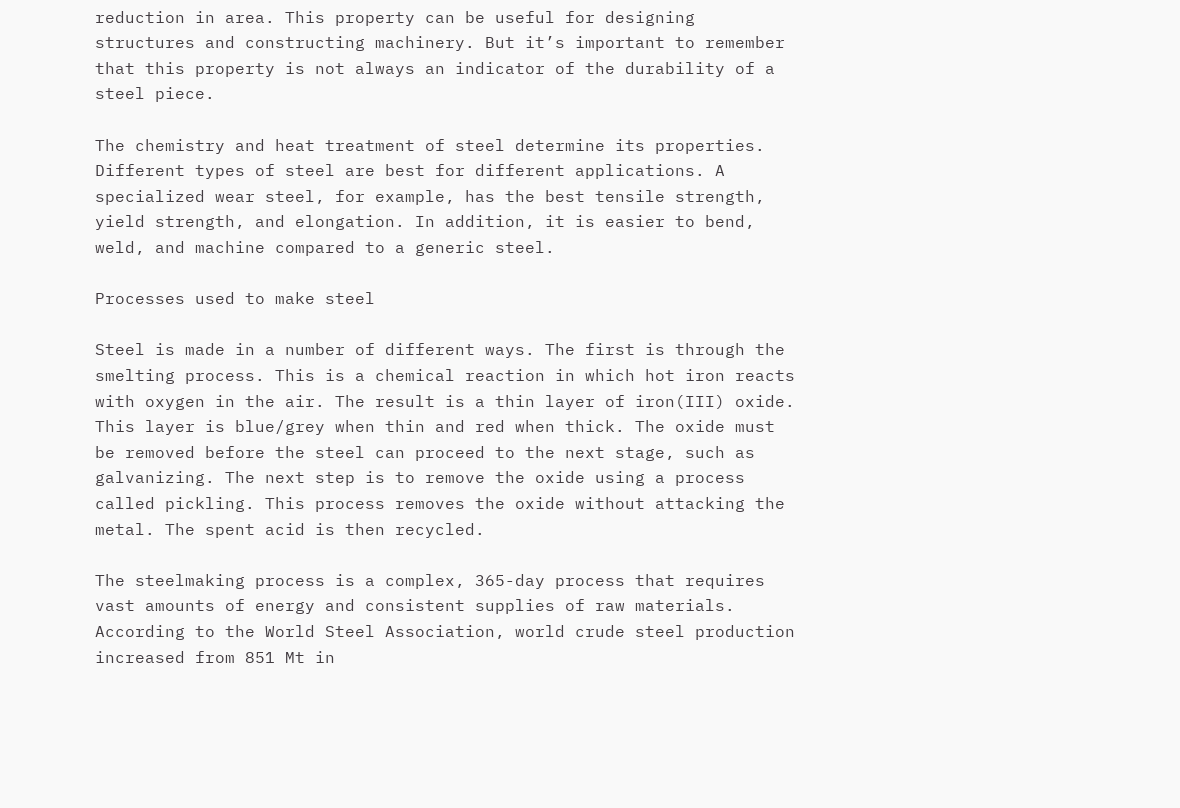reduction in area. This property can be useful for designing structures and constructing machinery. But it’s important to remember that this property is not always an indicator of the durability of a steel piece.

The chemistry and heat treatment of steel determine its properties. Different types of steel are best for different applications. A specialized wear steel, for example, has the best tensile strength, yield strength, and elongation. In addition, it is easier to bend, weld, and machine compared to a generic steel.

Processes used to make steel

Steel is made in a number of different ways. The first is through the smelting process. This is a chemical reaction in which hot iron reacts with oxygen in the air. The result is a thin layer of iron(III) oxide. This layer is blue/grey when thin and red when thick. The oxide must be removed before the steel can proceed to the next stage, such as galvanizing. The next step is to remove the oxide using a process called pickling. This process removes the oxide without attacking the metal. The spent acid is then recycled.

The steelmaking process is a complex, 365-day process that requires vast amounts of energy and consistent supplies of raw materials. According to the World Steel Association, world crude steel production increased from 851 Mt in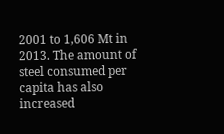2001 to 1,606 Mt in 2013. The amount of steel consumed per capita has also increased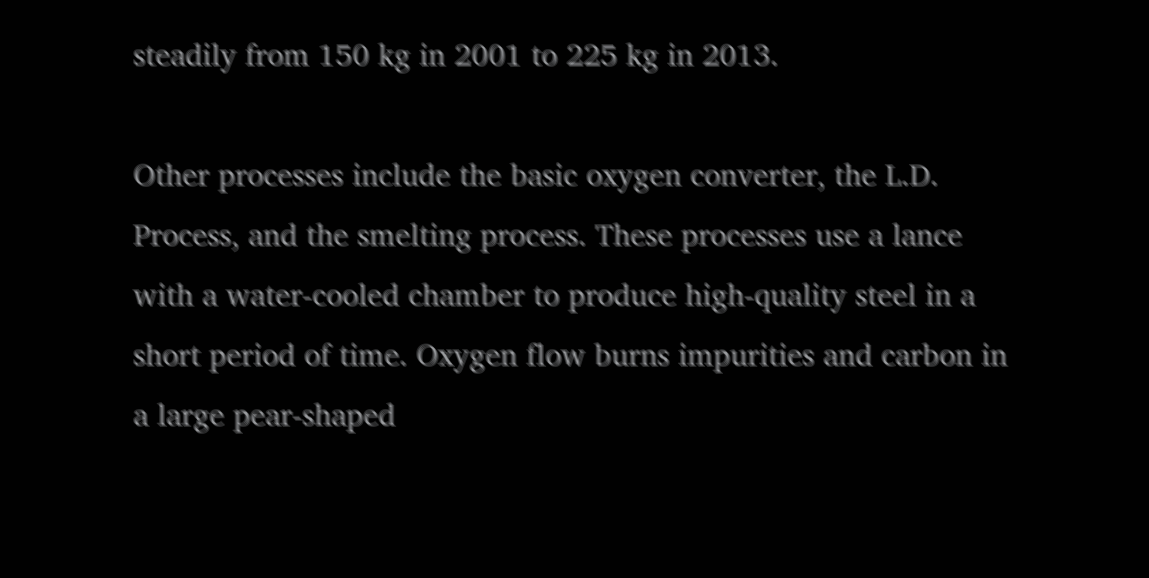steadily from 150 kg in 2001 to 225 kg in 2013.

Other processes include the basic oxygen converter, the L.D. Process, and the smelting process. These processes use a lance with a water-cooled chamber to produce high-quality steel in a short period of time. Oxygen flow burns impurities and carbon in a large pear-shaped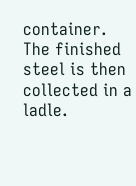container. The finished steel is then collected in a ladle.